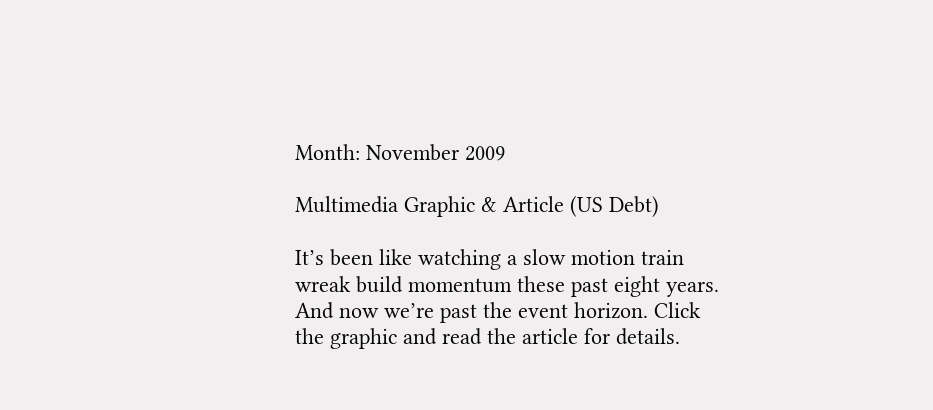Month: November 2009

Multimedia Graphic & Article (US Debt)

It’s been like watching a slow motion train wreak build momentum these past eight years. And now we’re past the event horizon. Click the graphic and read the article for details.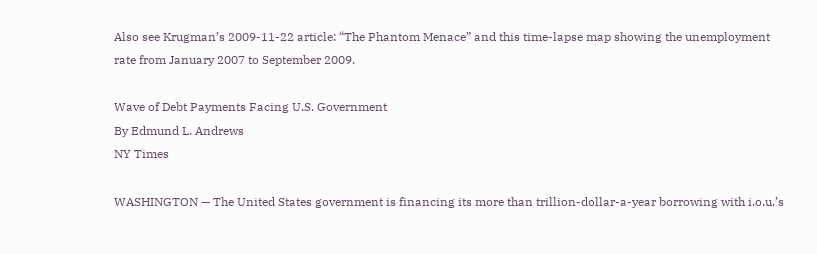Also see Krugman’s 2009-11-22 article: “The Phantom Menace” and this time-lapse map showing the unemployment rate from January 2007 to September 2009.

Wave of Debt Payments Facing U.S. Government
By Edmund L. Andrews
NY Times

WASHINGTON — The United States government is financing its more than trillion-dollar-a-year borrowing with i.o.u.’s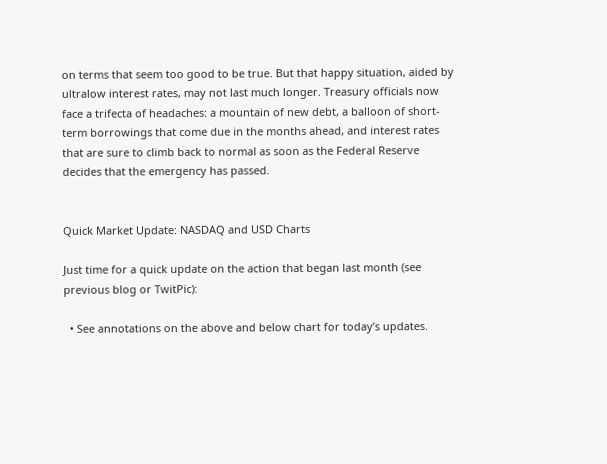on terms that seem too good to be true. But that happy situation, aided by ultralow interest rates, may not last much longer. Treasury officials now face a trifecta of headaches: a mountain of new debt, a balloon of short-term borrowings that come due in the months ahead, and interest rates that are sure to climb back to normal as soon as the Federal Reserve decides that the emergency has passed.


Quick Market Update: NASDAQ and USD Charts

Just time for a quick update on the action that began last month (see previous blog or TwitPic):

  • See annotations on the above and below chart for today’s updates.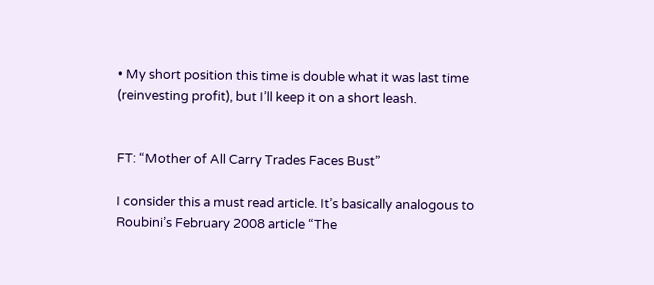• My short position this time is double what it was last time (reinvesting profit), but I’ll keep it on a short leash.


FT: “Mother of All Carry Trades Faces Bust”

I consider this a must read article. It’s basically analogous to Roubini’s February 2008 article “The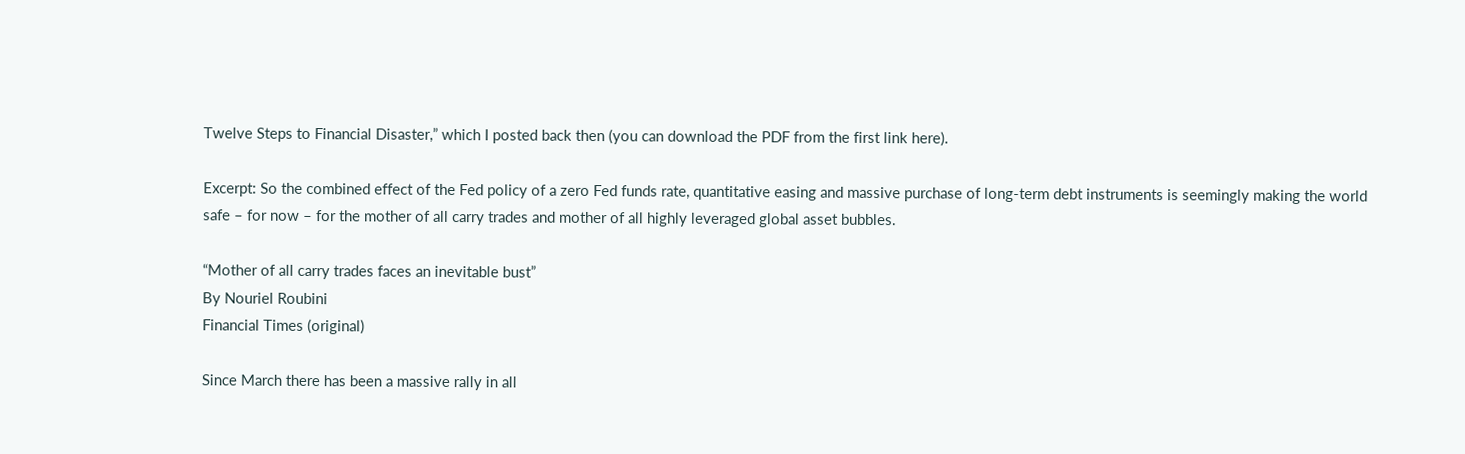Twelve Steps to Financial Disaster,” which I posted back then (you can download the PDF from the first link here).

Excerpt: So the combined effect of the Fed policy of a zero Fed funds rate, quantitative easing and massive purchase of long-term debt instruments is seemingly making the world safe – for now – for the mother of all carry trades and mother of all highly leveraged global asset bubbles.

“Mother of all carry trades faces an inevitable bust”
By Nouriel Roubini
Financial Times (original)

Since March there has been a massive rally in all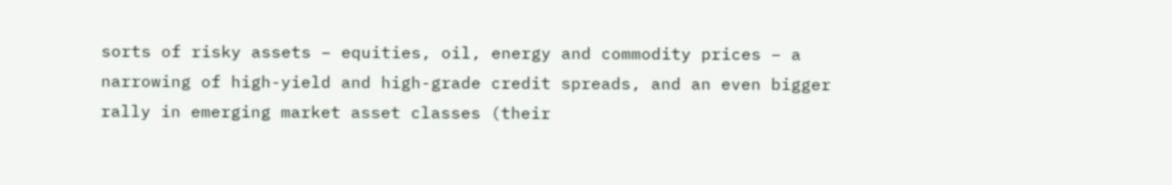sorts of risky assets – equities, oil, energy and commodity prices – a narrowing of high-yield and high-grade credit spreads, and an even bigger rally in emerging market asset classes (their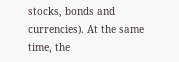stocks, bonds and currencies). At the same time, the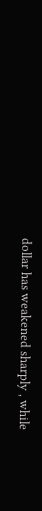dollar has weakened sharply , while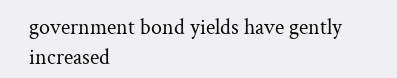government bond yields have gently increased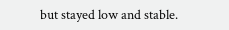but stayed low and stable.